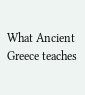What Ancient Greece teaches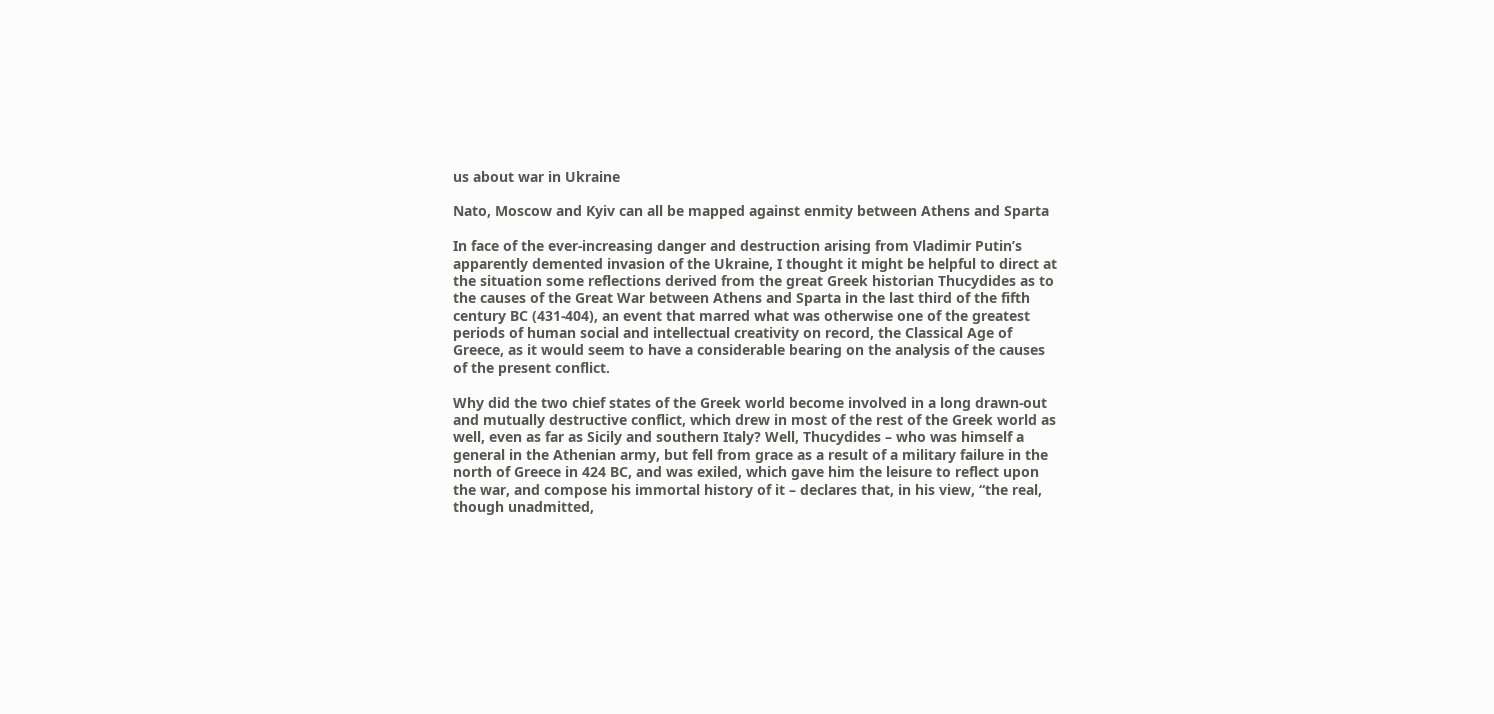us about war in Ukraine

Nato, Moscow and Kyiv can all be mapped against enmity between Athens and Sparta

In face of the ever-increasing danger and destruction arising from Vladimir Putin’s apparently demented invasion of the Ukraine, I thought it might be helpful to direct at the situation some reflections derived from the great Greek historian Thucydides as to the causes of the Great War between Athens and Sparta in the last third of the fifth century BC (431-404), an event that marred what was otherwise one of the greatest periods of human social and intellectual creativity on record, the Classical Age of Greece, as it would seem to have a considerable bearing on the analysis of the causes of the present conflict.

Why did the two chief states of the Greek world become involved in a long drawn-out and mutually destructive conflict, which drew in most of the rest of the Greek world as well, even as far as Sicily and southern Italy? Well, Thucydides – who was himself a general in the Athenian army, but fell from grace as a result of a military failure in the north of Greece in 424 BC, and was exiled, which gave him the leisure to reflect upon the war, and compose his immortal history of it – declares that, in his view, “the real, though unadmitted,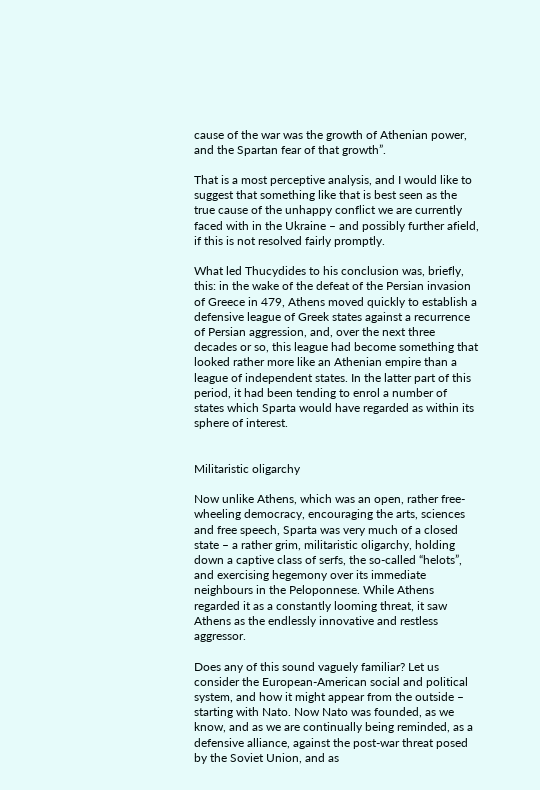cause of the war was the growth of Athenian power, and the Spartan fear of that growth”.

That is a most perceptive analysis, and I would like to suggest that something like that is best seen as the true cause of the unhappy conflict we are currently faced with in the Ukraine – and possibly further afield, if this is not resolved fairly promptly.

What led Thucydides to his conclusion was, briefly, this: in the wake of the defeat of the Persian invasion of Greece in 479, Athens moved quickly to establish a defensive league of Greek states against a recurrence of Persian aggression, and, over the next three decades or so, this league had become something that looked rather more like an Athenian empire than a league of independent states. In the latter part of this period, it had been tending to enrol a number of states which Sparta would have regarded as within its sphere of interest.


Militaristic oligarchy

Now unlike Athens, which was an open, rather free-wheeling democracy, encouraging the arts, sciences and free speech, Sparta was very much of a closed state – a rather grim, militaristic oligarchy, holding down a captive class of serfs, the so-called “helots”, and exercising hegemony over its immediate neighbours in the Peloponnese. While Athens regarded it as a constantly looming threat, it saw Athens as the endlessly innovative and restless aggressor.

Does any of this sound vaguely familiar? Let us consider the European-American social and political system, and how it might appear from the outside – starting with Nato. Now Nato was founded, as we know, and as we are continually being reminded, as a defensive alliance, against the post-war threat posed by the Soviet Union, and as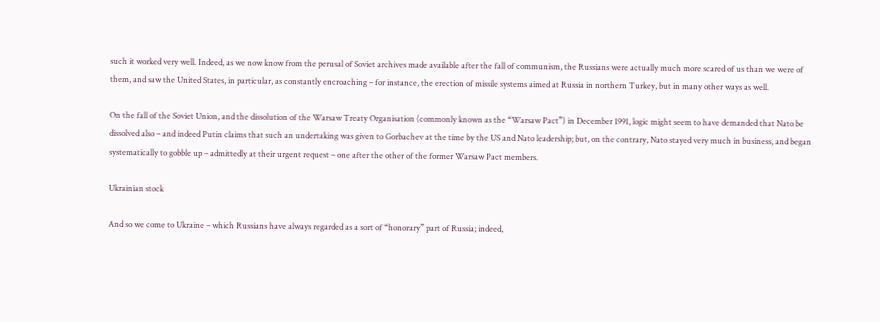such it worked very well. Indeed, as we now know from the perusal of Soviet archives made available after the fall of communism, the Russians were actually much more scared of us than we were of them, and saw the United States, in particular, as constantly encroaching – for instance, the erection of missile systems aimed at Russia in northern Turkey, but in many other ways as well.

On the fall of the Soviet Union, and the dissolution of the Warsaw Treaty Organisation (commonly known as the “Warsaw Pact”) in December 1991, logic might seem to have demanded that Nato be dissolved also – and indeed Putin claims that such an undertaking was given to Gorbachev at the time by the US and Nato leadership; but, on the contrary, Nato stayed very much in business, and began systematically to gobble up – admittedly at their urgent request – one after the other of the former Warsaw Pact members.

Ukrainian stock

And so we come to Ukraine – which Russians have always regarded as a sort of “honorary” part of Russia; indeed,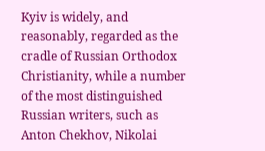Kyiv is widely, and reasonably, regarded as the cradle of Russian Orthodox Christianity, while a number of the most distinguished Russian writers, such as Anton Chekhov, Nikolai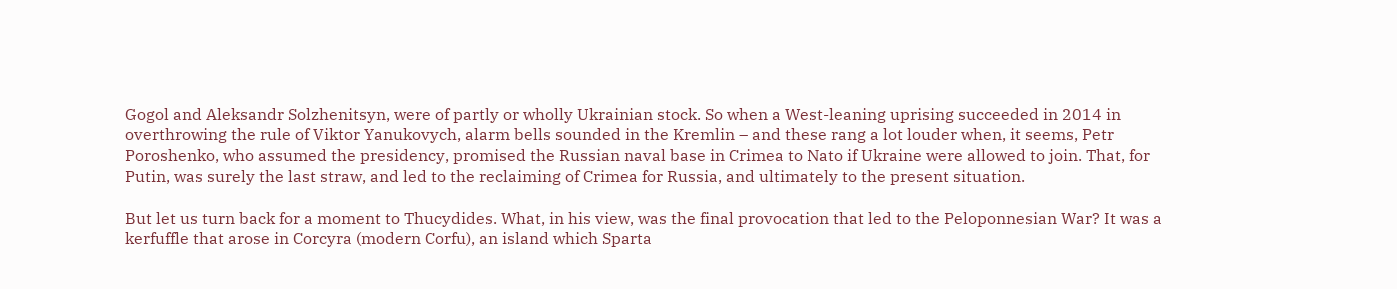Gogol and Aleksandr Solzhenitsyn, were of partly or wholly Ukrainian stock. So when a West-leaning uprising succeeded in 2014 in overthrowing the rule of Viktor Yanukovych, alarm bells sounded in the Kremlin – and these rang a lot louder when, it seems, Petr Poroshenko, who assumed the presidency, promised the Russian naval base in Crimea to Nato if Ukraine were allowed to join. That, for Putin, was surely the last straw, and led to the reclaiming of Crimea for Russia, and ultimately to the present situation.

But let us turn back for a moment to Thucydides. What, in his view, was the final provocation that led to the Peloponnesian War? It was a kerfuffle that arose in Corcyra (modern Corfu), an island which Sparta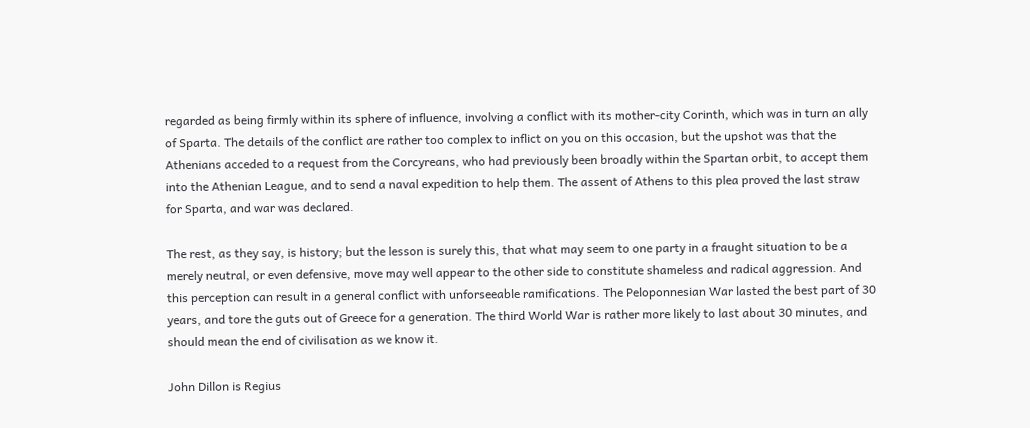regarded as being firmly within its sphere of influence, involving a conflict with its mother-city Corinth, which was in turn an ally of Sparta. The details of the conflict are rather too complex to inflict on you on this occasion, but the upshot was that the Athenians acceded to a request from the Corcyreans, who had previously been broadly within the Spartan orbit, to accept them into the Athenian League, and to send a naval expedition to help them. The assent of Athens to this plea proved the last straw for Sparta, and war was declared.

The rest, as they say, is history; but the lesson is surely this, that what may seem to one party in a fraught situation to be a merely neutral, or even defensive, move may well appear to the other side to constitute shameless and radical aggression. And this perception can result in a general conflict with unforseeable ramifications. The Peloponnesian War lasted the best part of 30 years, and tore the guts out of Greece for a generation. The third World War is rather more likely to last about 30 minutes, and should mean the end of civilisation as we know it.

John Dillon is Regius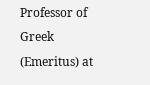Professor of Greek (Emeritus) at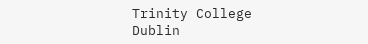Trinity College Dublin